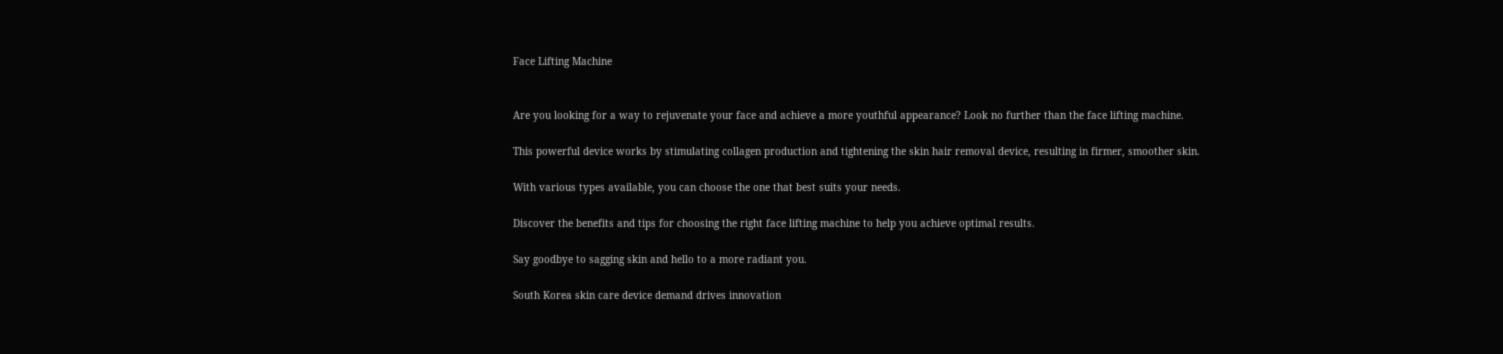Face Lifting Machine


Are you looking for a way to rejuvenate your face and achieve a more youthful appearance? Look no further than the face lifting machine.

This powerful device works by stimulating collagen production and tightening the skin hair removal device, resulting in firmer, smoother skin.

With various types available, you can choose the one that best suits your needs.

Discover the benefits and tips for choosing the right face lifting machine to help you achieve optimal results.

Say goodbye to sagging skin and hello to a more radiant you.

South Korea skin care device demand drives innovation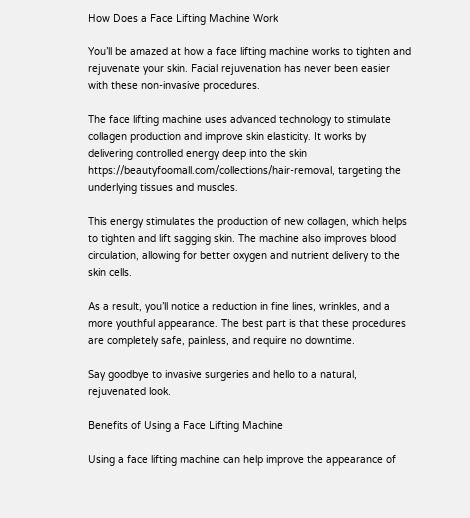How Does a Face Lifting Machine Work

You’ll be amazed at how a face lifting machine works to tighten and rejuvenate your skin. Facial rejuvenation has never been easier with these non-invasive procedures.

The face lifting machine uses advanced technology to stimulate collagen production and improve skin elasticity. It works by delivering controlled energy deep into the skin https://beautyfoomall.com/collections/hair-removal, targeting the underlying tissues and muscles.

This energy stimulates the production of new collagen, which helps to tighten and lift sagging skin. The machine also improves blood circulation, allowing for better oxygen and nutrient delivery to the skin cells.

As a result, you’ll notice a reduction in fine lines, wrinkles, and a more youthful appearance. The best part is that these procedures are completely safe, painless, and require no downtime.

Say goodbye to invasive surgeries and hello to a natural, rejuvenated look.

Benefits of Using a Face Lifting Machine

Using a face lifting machine can help improve the appearance of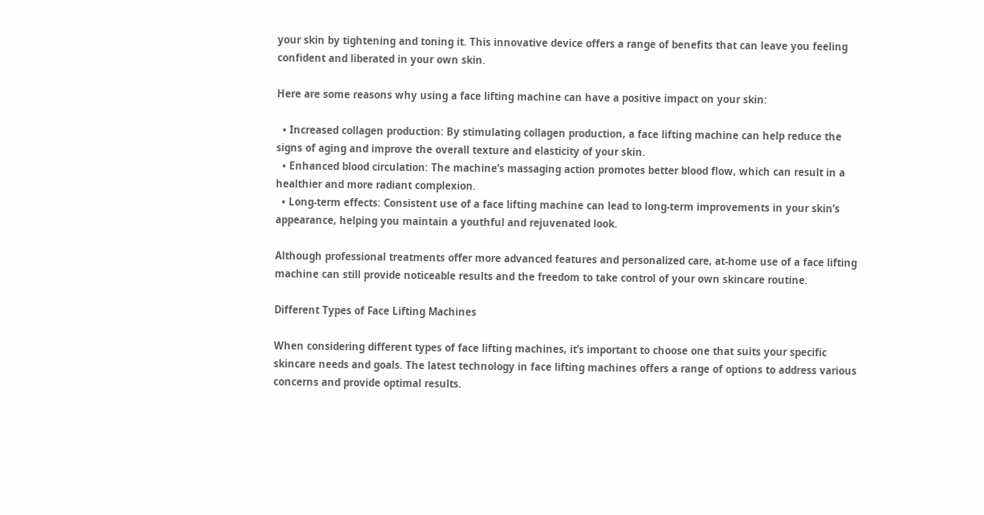your skin by tightening and toning it. This innovative device offers a range of benefits that can leave you feeling confident and liberated in your own skin.

Here are some reasons why using a face lifting machine can have a positive impact on your skin:

  • Increased collagen production: By stimulating collagen production, a face lifting machine can help reduce the signs of aging and improve the overall texture and elasticity of your skin.
  • Enhanced blood circulation: The machine’s massaging action promotes better blood flow, which can result in a healthier and more radiant complexion.
  • Long-term effects: Consistent use of a face lifting machine can lead to long-term improvements in your skin’s appearance, helping you maintain a youthful and rejuvenated look.

Although professional treatments offer more advanced features and personalized care, at-home use of a face lifting machine can still provide noticeable results and the freedom to take control of your own skincare routine.

Different Types of Face Lifting Machines

When considering different types of face lifting machines, it’s important to choose one that suits your specific skincare needs and goals. The latest technology in face lifting machines offers a range of options to address various concerns and provide optimal results.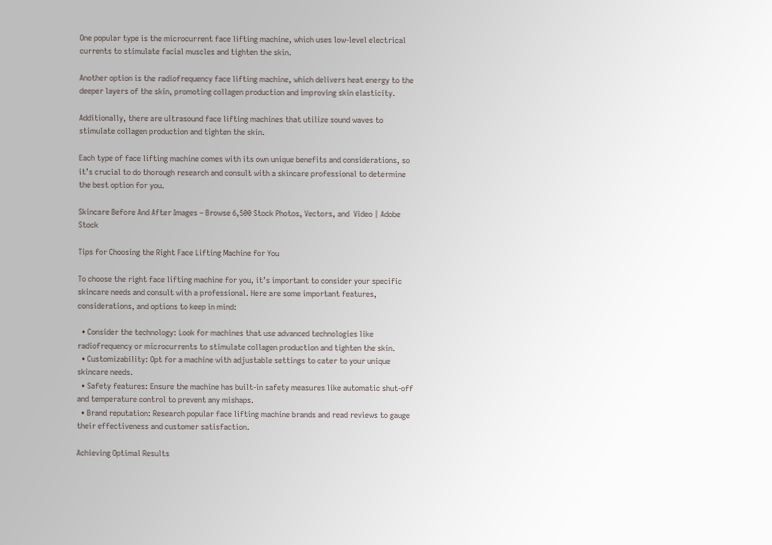One popular type is the microcurrent face lifting machine, which uses low-level electrical currents to stimulate facial muscles and tighten the skin.

Another option is the radiofrequency face lifting machine, which delivers heat energy to the deeper layers of the skin, promoting collagen production and improving skin elasticity.

Additionally, there are ultrasound face lifting machines that utilize sound waves to stimulate collagen production and tighten the skin.

Each type of face lifting machine comes with its own unique benefits and considerations, so it’s crucial to do thorough research and consult with a skincare professional to determine the best option for you.

Skincare Before And After Images – Browse 6,500 Stock Photos, Vectors, and  Video | Adobe Stock

Tips for Choosing the Right Face Lifting Machine for You

To choose the right face lifting machine for you, it’s important to consider your specific skincare needs and consult with a professional. Here are some important features, considerations, and options to keep in mind:

  • Consider the technology: Look for machines that use advanced technologies like radiofrequency or microcurrents to stimulate collagen production and tighten the skin.
  • Customizability: Opt for a machine with adjustable settings to cater to your unique skincare needs.
  • Safety features: Ensure the machine has built-in safety measures like automatic shut-off and temperature control to prevent any mishaps.
  • Brand reputation: Research popular face lifting machine brands and read reviews to gauge their effectiveness and customer satisfaction.

Achieving Optimal Results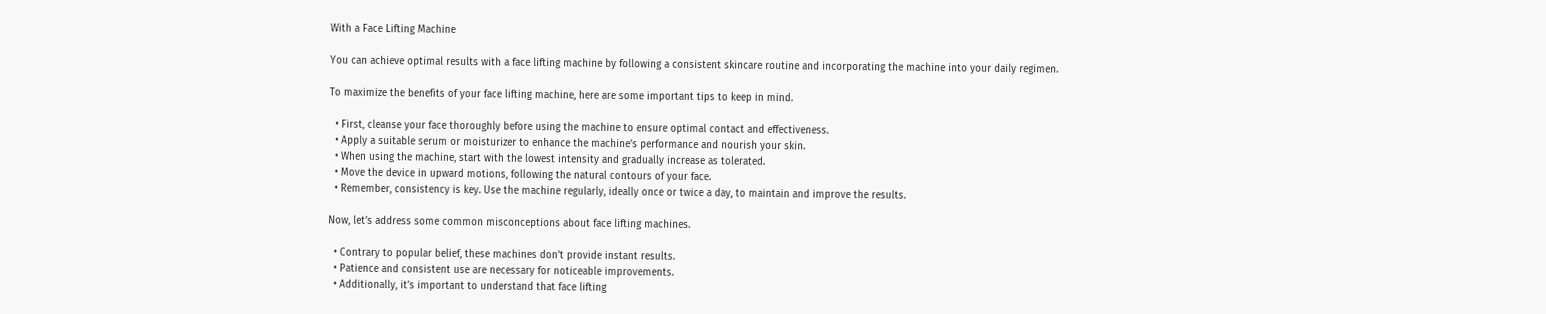With a Face Lifting Machine

You can achieve optimal results with a face lifting machine by following a consistent skincare routine and incorporating the machine into your daily regimen.

To maximize the benefits of your face lifting machine, here are some important tips to keep in mind.

  • First, cleanse your face thoroughly before using the machine to ensure optimal contact and effectiveness.
  • Apply a suitable serum or moisturizer to enhance the machine’s performance and nourish your skin.
  • When using the machine, start with the lowest intensity and gradually increase as tolerated.
  • Move the device in upward motions, following the natural contours of your face.
  • Remember, consistency is key. Use the machine regularly, ideally once or twice a day, to maintain and improve the results.

Now, let’s address some common misconceptions about face lifting machines.

  • Contrary to popular belief, these machines don’t provide instant results.
  • Patience and consistent use are necessary for noticeable improvements.
  • Additionally, it’s important to understand that face lifting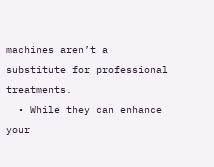machines aren’t a substitute for professional treatments.
  • While they can enhance your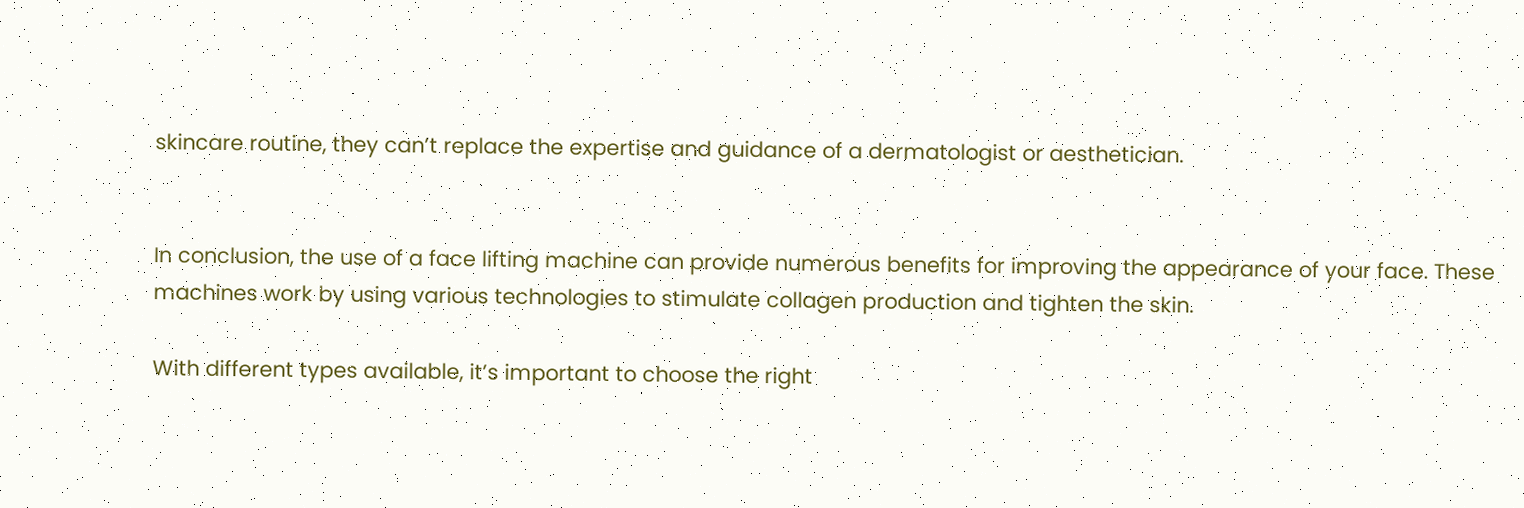skincare routine, they can’t replace the expertise and guidance of a dermatologist or aesthetician.


In conclusion, the use of a face lifting machine can provide numerous benefits for improving the appearance of your face. These machines work by using various technologies to stimulate collagen production and tighten the skin.

With different types available, it’s important to choose the right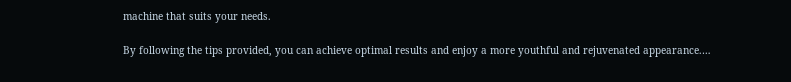machine that suits your needs.

By following the tips provided, you can achieve optimal results and enjoy a more youthful and rejuvenated appearance.…